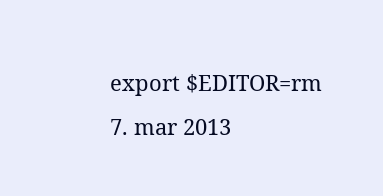export $EDITOR=rm 7. mar 2013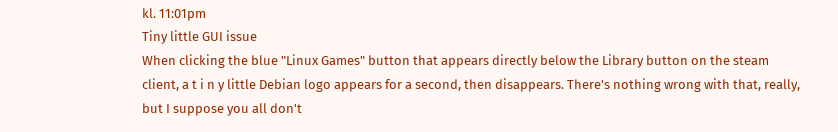kl. 11:01pm
Tiny little GUI issue
When clicking the blue "Linux Games" button that appears directly below the Library button on the steam client, a t i n y little Debian logo appears for a second, then disappears. There's nothing wrong with that, really, but I suppose you all don't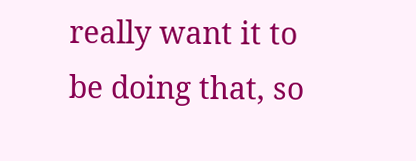really want it to be doing that, so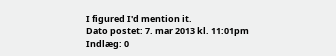I figured I'd mention it.
Dato postet: 7. mar 2013 kl. 11:01pm
Indlæg: 0